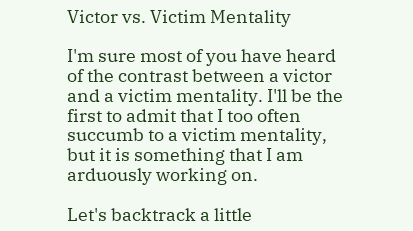Victor vs. Victim Mentality

I'm sure most of you have heard of the contrast between a victor and a victim mentality. I'll be the first to admit that I too often succumb to a victim mentality, but it is something that I am arduously working on.

Let's backtrack a little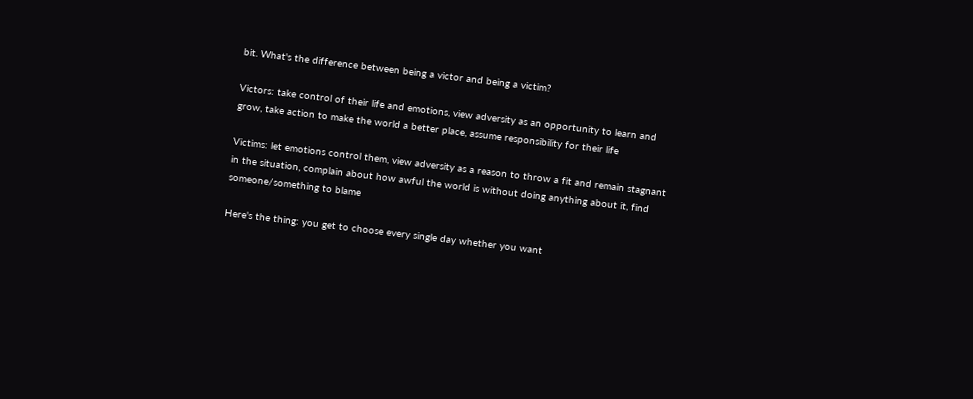bit. What's the difference between being a victor and being a victim?

Victors: take control of their life and emotions, view adversity as an opportunity to learn and grow, take action to make the world a better place, assume responsibility for their life

Victims: let emotions control them, view adversity as a reason to throw a fit and remain stagnant in the situation, complain about how awful the world is without doing anything about it, find someone/something to blame

Here's the thing: you get to choose every single day whether you want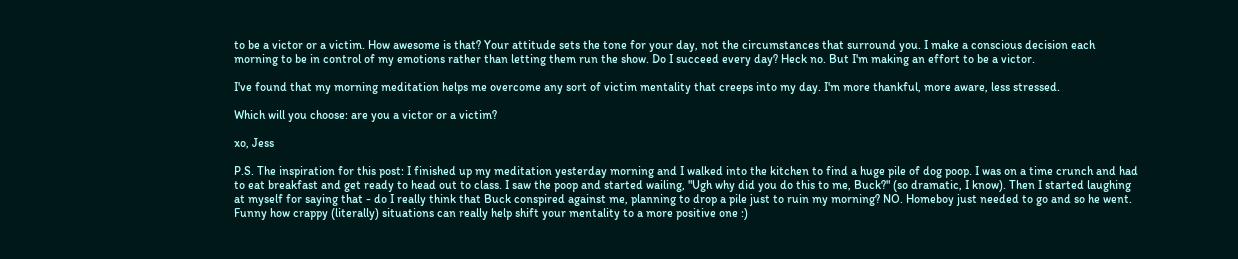to be a victor or a victim. How awesome is that? Your attitude sets the tone for your day, not the circumstances that surround you. I make a conscious decision each morning to be in control of my emotions rather than letting them run the show. Do I succeed every day? Heck no. But I'm making an effort to be a victor.

I've found that my morning meditation helps me overcome any sort of victim mentality that creeps into my day. I'm more thankful, more aware, less stressed.

Which will you choose: are you a victor or a victim?

xo, Jess

P.S. The inspiration for this post: I finished up my meditation yesterday morning and I walked into the kitchen to find a huge pile of dog poop. I was on a time crunch and had to eat breakfast and get ready to head out to class. I saw the poop and started wailing, "Ugh why did you do this to me, Buck?" (so dramatic, I know). Then I started laughing at myself for saying that - do I really think that Buck conspired against me, planning to drop a pile just to ruin my morning? NO. Homeboy just needed to go and so he went. Funny how crappy (literally) situations can really help shift your mentality to a more positive one :)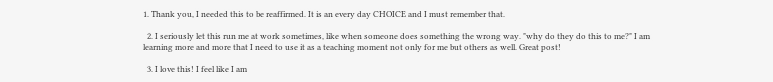1. Thank you, I needed this to be reaffirmed. It is an every day CHOICE and I must remember that.

  2. I seriously let this run me at work sometimes, like when someone does something the wrong way. "why do they do this to me?" I am learning more and more that I need to use it as a teaching moment not only for me but others as well. Great post!

  3. I love this! I feel like I am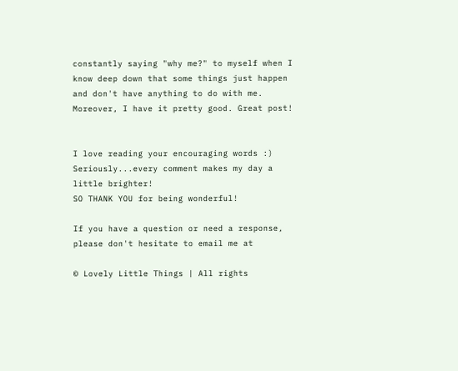constantly saying "why me?" to myself when I know deep down that some things just happen and don't have anything to do with me. Moreover, I have it pretty good. Great post!


I love reading your encouraging words :)
Seriously...every comment makes my day a little brighter!
SO THANK YOU for being wonderful!

If you have a question or need a response, please don't hesitate to email me at

© Lovely Little Things | All rights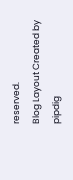reserved.
Blog Layout Created by pipdig